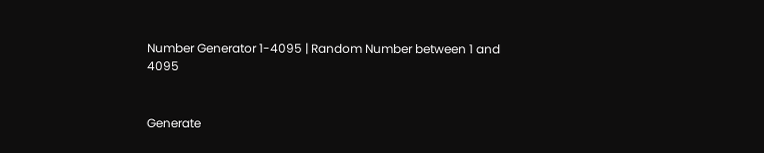Number Generator 1-4095 | Random Number between 1 and 4095


Generate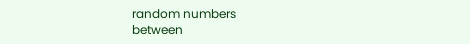random numbers
between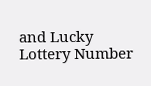and Lucky Lottery Number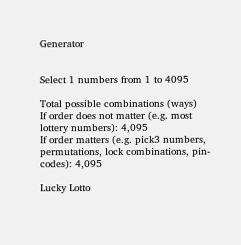Generator


Select 1 numbers from 1 to 4095

Total possible combinations (ways)
If order does not matter (e.g. most lottery numbers): 4,095
If order matters (e.g. pick3 numbers, permutations, lock combinations, pin-codes): 4,095

Lucky Lotto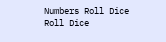Numbers Roll Dice Roll Dice